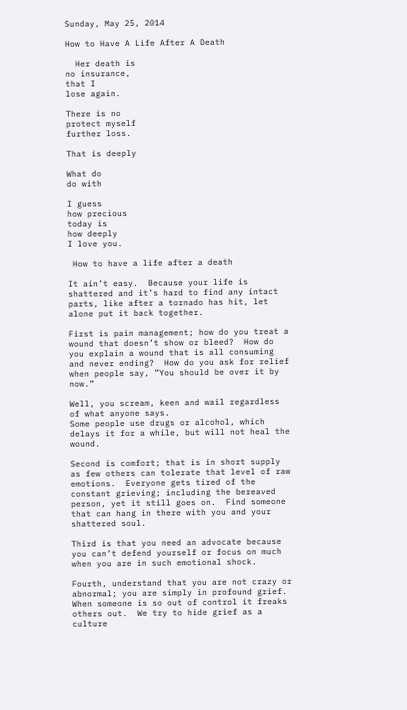Sunday, May 25, 2014

How to Have A Life After A Death

  Her death is
no insurance,
that I
lose again.

There is no
protect myself
further loss.

That is deeply

What do
do with

I guess
how precious
today is
how deeply
I love you.

 How to have a life after a death

It ain’t easy.  Because your life is shattered and it’s hard to find any intact parts, like after a tornado has hit, let alone put it back together.

First is pain management; how do you treat a wound that doesn’t show or bleed?  How do you explain a wound that is all consuming and never ending?  How do you ask for relief when people say, ”You should be over it by now.”

Well, you scream, keen and wail regardless of what anyone says.
Some people use drugs or alcohol, which delays it for a while, but will not heal the wound.

Second is comfort; that is in short supply as few others can tolerate that level of raw emotions.  Everyone gets tired of the constant grieving; including the bereaved person, yet it still goes on.  Find someone that can hang in there with you and your shattered soul.

Third is that you need an advocate because you can’t defend yourself or focus on much when you are in such emotional shock.

Fourth, understand that you are not crazy or abnormal; you are simply in profound grief. When someone is so out of control it freaks others out.  We try to hide grief as a culture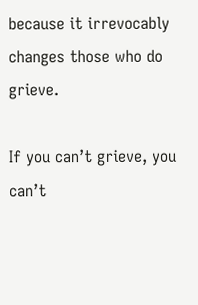because it irrevocably changes those who do grieve.

If you can’t grieve, you can’t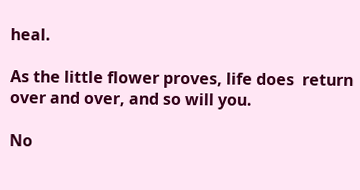heal.

As the little flower proves, life does  return over and over, and so will you.

No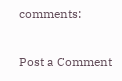comments:

Post a Comment